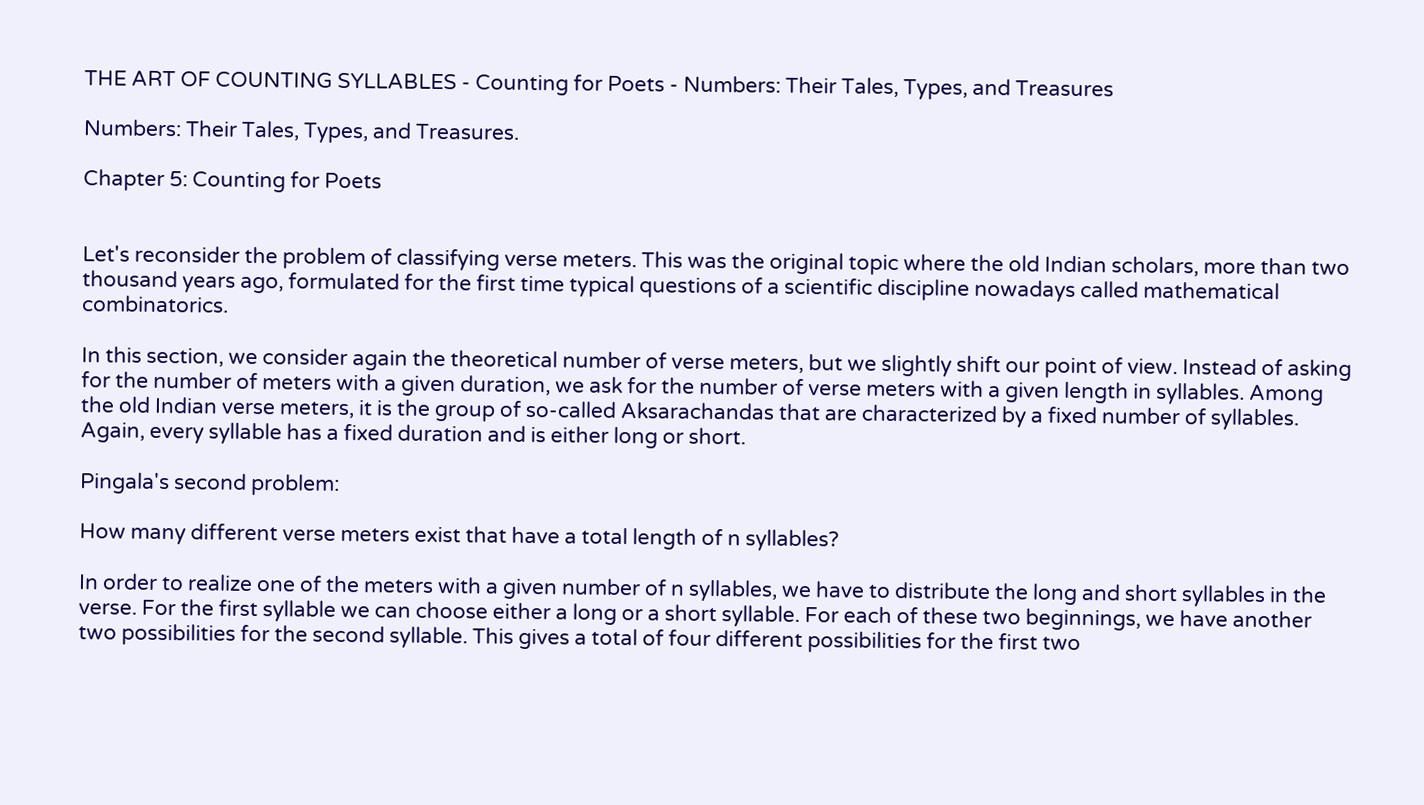THE ART OF COUNTING SYLLABLES - Counting for Poets - Numbers: Their Tales, Types, and Treasures

Numbers: Their Tales, Types, and Treasures.

Chapter 5: Counting for Poets


Let's reconsider the problem of classifying verse meters. This was the original topic where the old Indian scholars, more than two thousand years ago, formulated for the first time typical questions of a scientific discipline nowadays called mathematical combinatorics.

In this section, we consider again the theoretical number of verse meters, but we slightly shift our point of view. Instead of asking for the number of meters with a given duration, we ask for the number of verse meters with a given length in syllables. Among the old Indian verse meters, it is the group of so-called Aksarachandas that are characterized by a fixed number of syllables. Again, every syllable has a fixed duration and is either long or short.

Pingala's second problem:

How many different verse meters exist that have a total length of n syllables?

In order to realize one of the meters with a given number of n syllables, we have to distribute the long and short syllables in the verse. For the first syllable we can choose either a long or a short syllable. For each of these two beginnings, we have another two possibilities for the second syllable. This gives a total of four different possibilities for the first two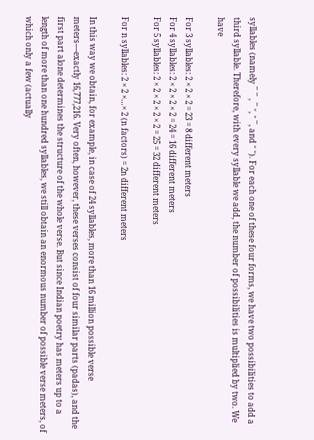syllables (namely ¯ ¯ , ¯ ˘, ˘ ¯, and ˘ ˘). For each one of these four forms, we have two possibilities to add a third syllable. Therefore, with every syllable we add, the number of possibilities is multiplied by two. We have

For 3 syllables: 2 × 2 × 2 = 23 = 8 different meters
For 4 syllables: 2 × 2 × 2 × 2 = 24 = 16 different meters
For 5 syllables: 2 × 2 × 2 × 2 × 2 = 25 = 32 different meters

For n syllables: 2 × 2 ×…× 2 (n factors) = 2n different meters

In this way we obtain, for example, in case of 24 syllables, more than 16 million possible verse meters—exactly 16,777,216. Very often, however, these verses consist of four similar parts (padas), and the first part alone determines the structure of the whole verse. But since Indian poetry has meters up to a length of more than one hundred syllables, we still obtain an enormous number of possible verse meters, of which only a few (actually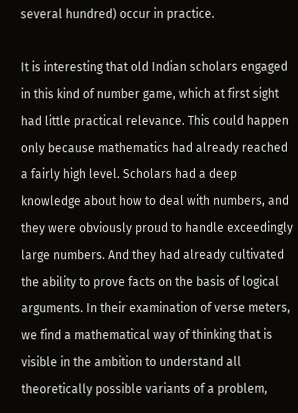several hundred) occur in practice.

It is interesting that old Indian scholars engaged in this kind of number game, which at first sight had little practical relevance. This could happen only because mathematics had already reached a fairly high level. Scholars had a deep knowledge about how to deal with numbers, and they were obviously proud to handle exceedingly large numbers. And they had already cultivated the ability to prove facts on the basis of logical arguments. In their examination of verse meters, we find a mathematical way of thinking that is visible in the ambition to understand all theoretically possible variants of a problem,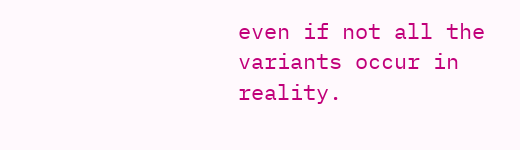even if not all the variants occur in reality.